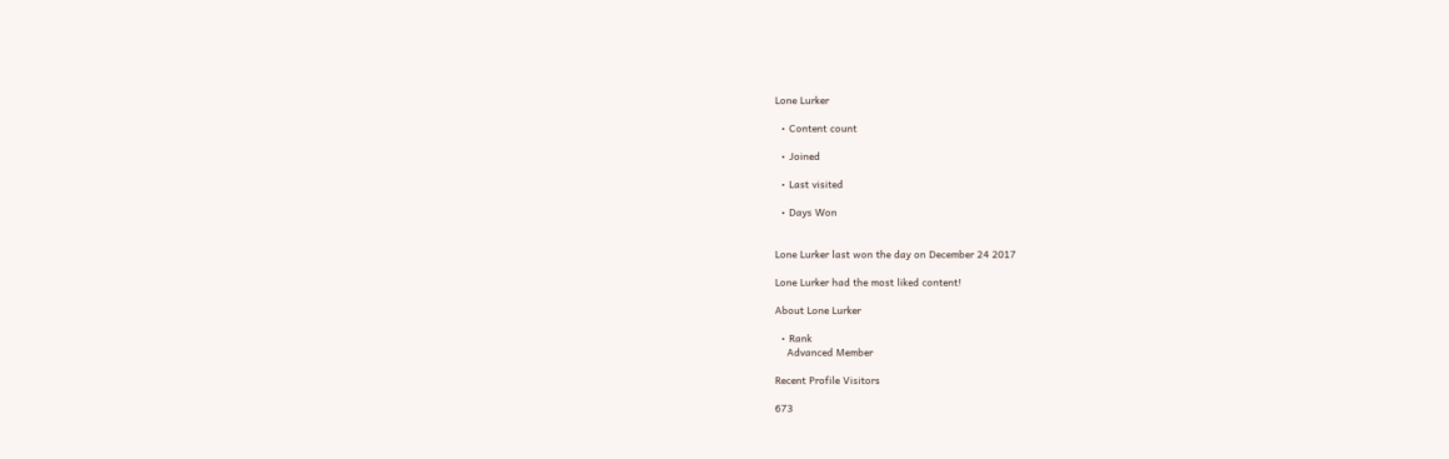Lone Lurker

  • Content count

  • Joined

  • Last visited

  • Days Won


Lone Lurker last won the day on December 24 2017

Lone Lurker had the most liked content!

About Lone Lurker

  • Rank
    Advanced Member

Recent Profile Visitors

673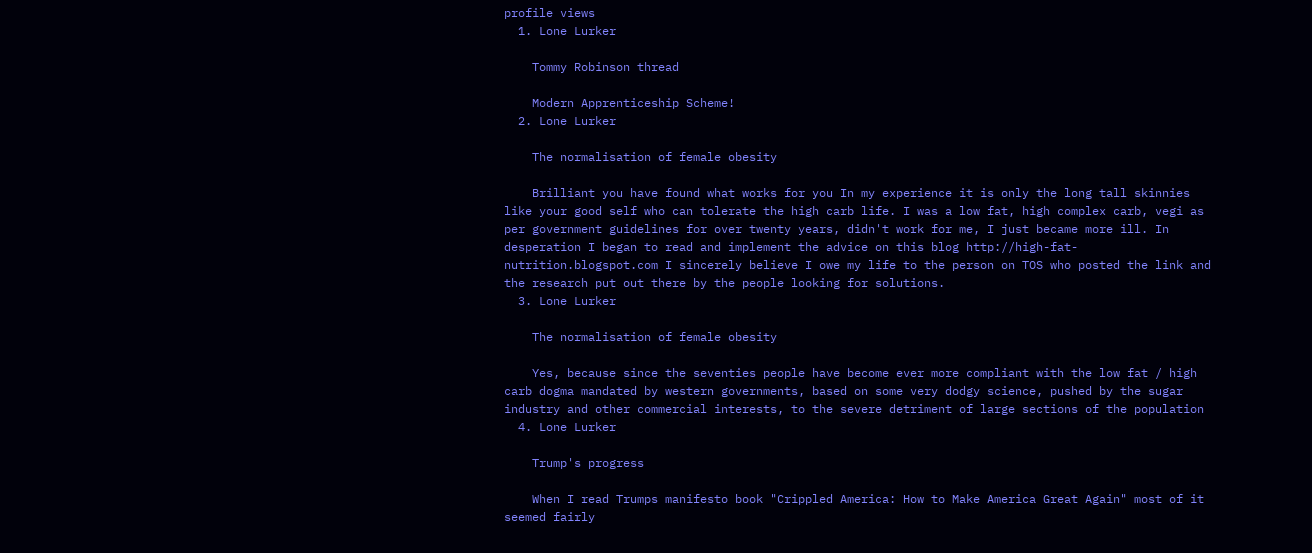profile views
  1. Lone Lurker

    Tommy Robinson thread

    Modern Apprenticeship Scheme!
  2. Lone Lurker

    The normalisation of female obesity

    Brilliant you have found what works for you In my experience it is only the long tall skinnies like your good self who can tolerate the high carb life. I was a low fat, high complex carb, vegi as per government guidelines for over twenty years, didn't work for me, I just became more ill. In desperation I began to read and implement the advice on this blog http://high-fat-nutrition.blogspot.com I sincerely believe I owe my life to the person on TOS who posted the link and the research put out there by the people looking for solutions.
  3. Lone Lurker

    The normalisation of female obesity

    Yes, because since the seventies people have become ever more compliant with the low fat / high carb dogma mandated by western governments, based on some very dodgy science, pushed by the sugar industry and other commercial interests, to the severe detriment of large sections of the population
  4. Lone Lurker

    Trump's progress

    When I read Trumps manifesto book "Crippled America: How to Make America Great Again" most of it seemed fairly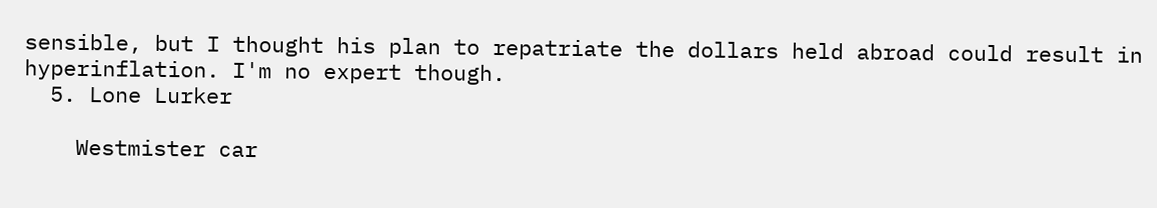sensible, but I thought his plan to repatriate the dollars held abroad could result in hyperinflation. I'm no expert though.
  5. Lone Lurker

    Westmister car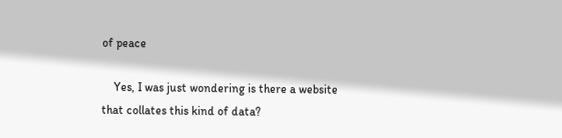of peace

    Yes, I was just wondering is there a website that collates this kind of data?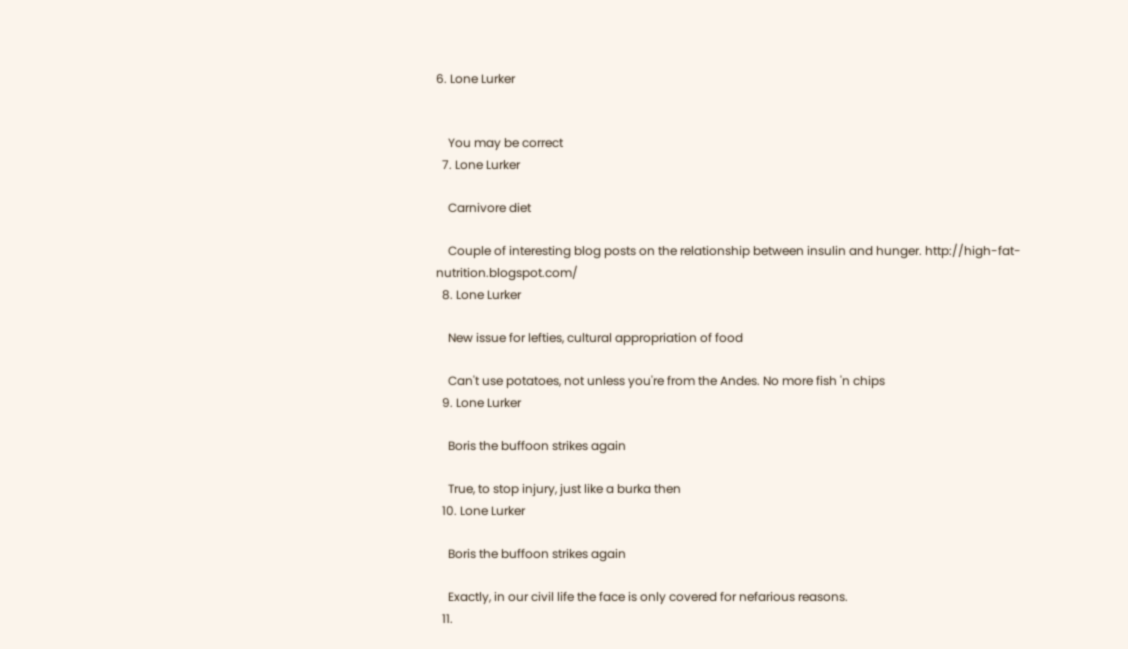6. Lone Lurker


    You may be correct
  7. Lone Lurker

    Carnivore diet

    Couple of interesting blog posts on the relationship between insulin and hunger. http://high-fat-nutrition.blogspot.com/
  8. Lone Lurker

    New issue for lefties, cultural appropriation of food

    Can't use potatoes, not unless you're from the Andes. No more fish 'n chips
  9. Lone Lurker

    Boris the buffoon strikes again

    True, to stop injury, just like a burka then
  10. Lone Lurker

    Boris the buffoon strikes again

    Exactly, in our civil life the face is only covered for nefarious reasons.
  11.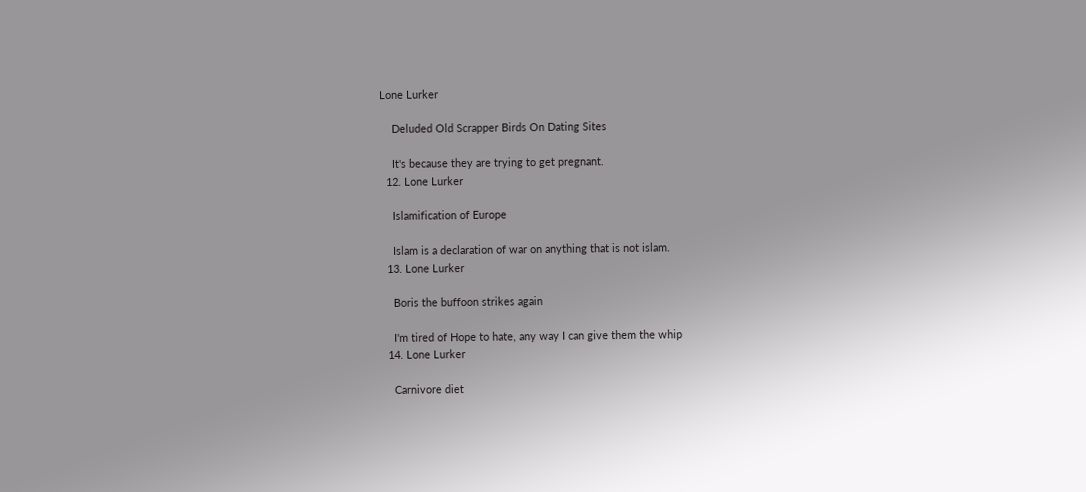Lone Lurker

    Deluded Old Scrapper Birds On Dating Sites

    It's because they are trying to get pregnant.
  12. Lone Lurker

    Islamification of Europe

    Islam is a declaration of war on anything that is not islam.
  13. Lone Lurker

    Boris the buffoon strikes again

    I'm tired of Hope to hate, any way I can give them the whip
  14. Lone Lurker

    Carnivore diet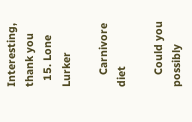Interesting, thank you
  15. Lone Lurker

    Carnivore diet

    Could you possibly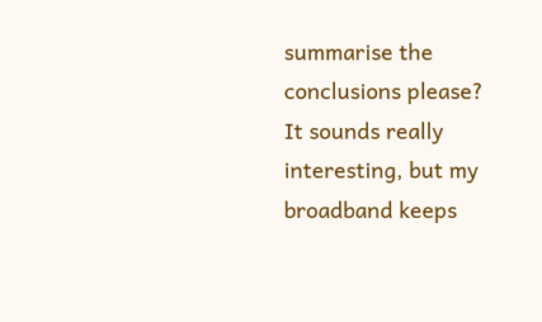summarise the conclusions please? It sounds really interesting, but my broadband keeps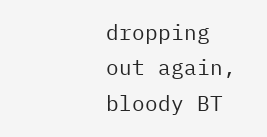dropping out again, bloody BT